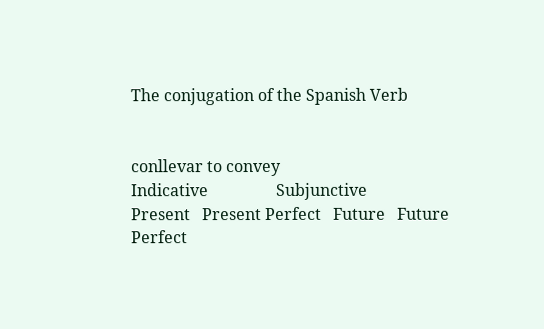The conjugation of the Spanish Verb


conllevar to convey
Indicative                 Subjunctive
Present   Present Perfect   Future   Future Perfect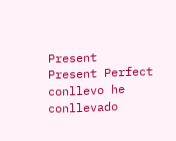Present   Present Perfect
conllevo he conllevado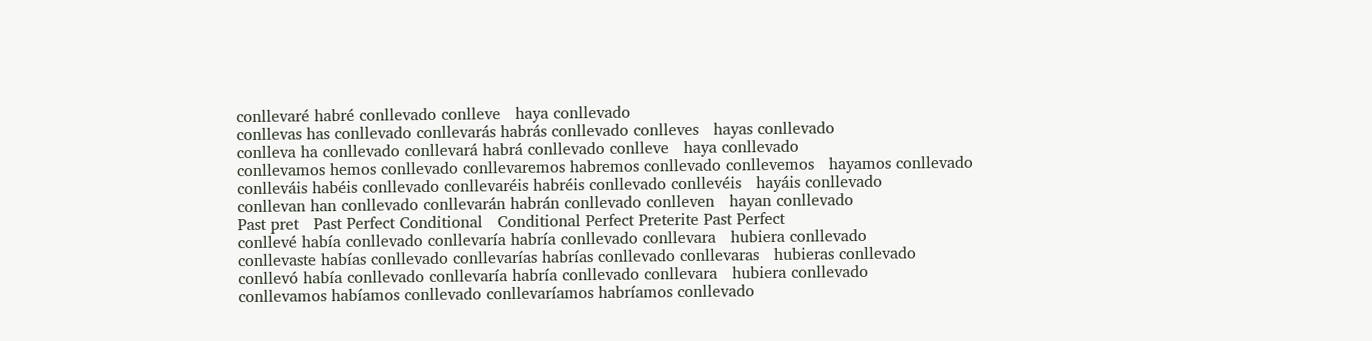conllevaré habré conllevado conlleve   haya conllevado
conllevas has conllevado conllevarás habrás conllevado conlleves   hayas conllevado
conlleva ha conllevado conllevará habrá conllevado conlleve   haya conllevado
conllevamos hemos conllevado conllevaremos habremos conllevado conllevemos   hayamos conllevado
conlleváis habéis conllevado conllevaréis habréis conllevado conllevéis   hayáis conllevado
conllevan han conllevado conllevarán habrán conllevado conlleven   hayan conllevado
Past pret   Past Perfect Conditional   Conditional Perfect Preterite Past Perfect
conllevé había conllevado conllevaría habría conllevado conllevara   hubiera conllevado
conllevaste habías conllevado conllevarías habrías conllevado conllevaras   hubieras conllevado
conllevó había conllevado conllevaría habría conllevado conllevara   hubiera conllevado
conllevamos habíamos conllevado conllevaríamos habríamos conllevado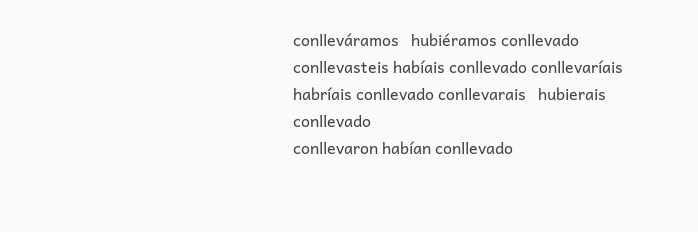conlleváramos   hubiéramos conllevado
conllevasteis habíais conllevado conllevaríais habríais conllevado conllevarais   hubierais conllevado
conllevaron habían conllevado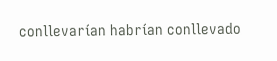conllevarían habrían conllevado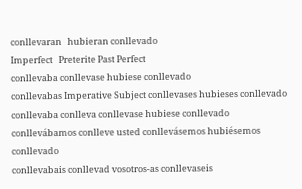conllevaran   hubieran conllevado
Imperfect   Preterite Past Perfect
conllevaba conllevase hubiese conllevado
conllevabas Imperative Subject conllevases hubieses conllevado
conllevaba conlleva conllevase hubiese conllevado
conllevábamos conlleve usted conllevásemos hubiésemos conllevado
conllevabais conllevad vosotros-as conllevaseis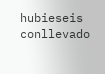hubieseis conllevado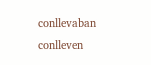conllevaban conlleven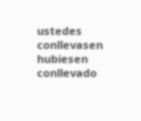ustedes conllevasen hubiesen conllevado